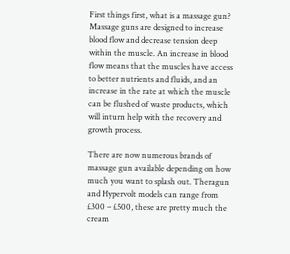First things first, what is a massage gun? Massage guns are designed to increase blood flow and decrease tension deep within the muscle. An increase in blood flow means that the muscles have access to better nutrients and fluids, and an increase in the rate at which the muscle can be flushed of waste products, which will inturn help with the recovery and growth process.

There are now numerous brands of massage gun available depending on how much you want to splash out. Theragun and Hypervolt models can range from £300 – £500, these are pretty much the cream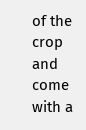of the crop and come with a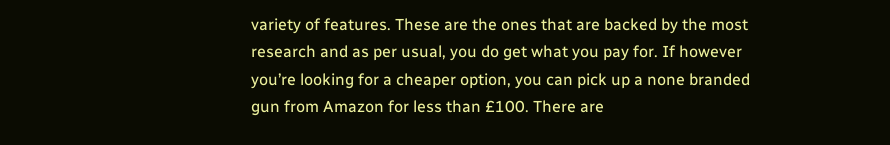variety of features. These are the ones that are backed by the most research and as per usual, you do get what you pay for. If however you’re looking for a cheaper option, you can pick up a none branded gun from Amazon for less than £100. There are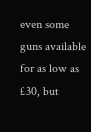even some guns available for as low as £30, but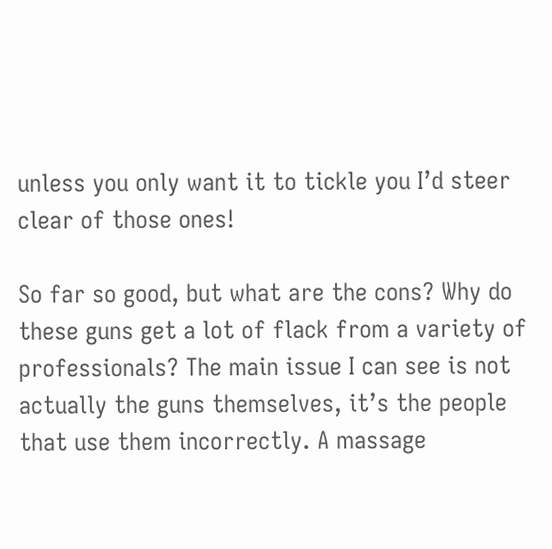unless you only want it to tickle you I’d steer clear of those ones!

So far so good, but what are the cons? Why do these guns get a lot of flack from a variety of professionals? The main issue I can see is not actually the guns themselves, it’s the people that use them incorrectly. A massage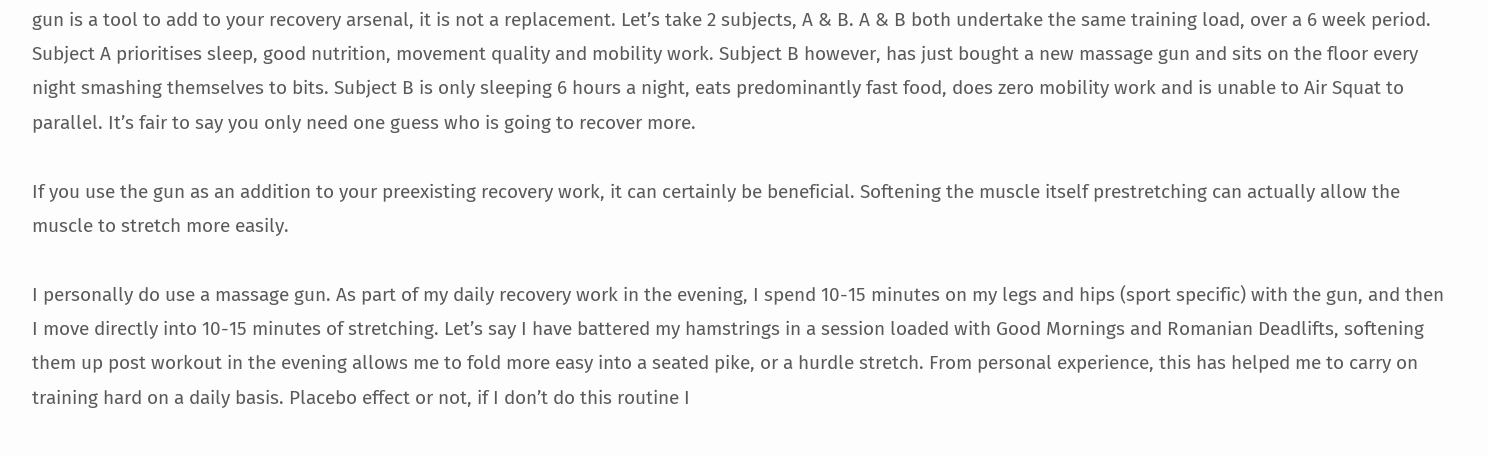gun is a tool to add to your recovery arsenal, it is not a replacement. Let’s take 2 subjects, A & B. A & B both undertake the same training load, over a 6 week period. Subject A prioritises sleep, good nutrition, movement quality and mobility work. Subject B however, has just bought a new massage gun and sits on the floor every night smashing themselves to bits. Subject B is only sleeping 6 hours a night, eats predominantly fast food, does zero mobility work and is unable to Air Squat to parallel. It’s fair to say you only need one guess who is going to recover more.

If you use the gun as an addition to your preexisting recovery work, it can certainly be beneficial. Softening the muscle itself prestretching can actually allow the muscle to stretch more easily.

I personally do use a massage gun. As part of my daily recovery work in the evening, I spend 10-15 minutes on my legs and hips (sport specific) with the gun, and then I move directly into 10-15 minutes of stretching. Let’s say I have battered my hamstrings in a session loaded with Good Mornings and Romanian Deadlifts, softening them up post workout in the evening allows me to fold more easy into a seated pike, or a hurdle stretch. From personal experience, this has helped me to carry on training hard on a daily basis. Placebo effect or not, if I don’t do this routine I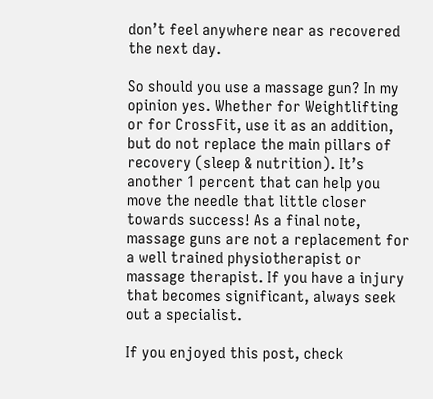don’t feel anywhere near as recovered the next day.

So should you use a massage gun? In my opinion yes. Whether for Weightlifting or for CrossFit, use it as an addition, but do not replace the main pillars of recovery (sleep & nutrition). It’s another 1 percent that can help you move the needle that little closer towards success! As a final note, massage guns are not a replacement for a well trained physiotherapist or massage therapist. If you have a injury that becomes significant, always seek out a specialist.

If you enjoyed this post, check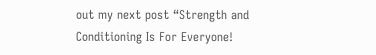out my next post “Strength and Conditioning Is For Everyone!